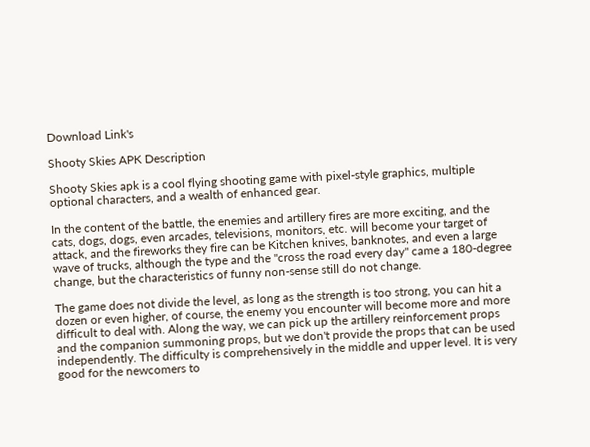Download Link's

Shooty Skies APK Description

Shooty Skies apk is a cool flying shooting game with pixel-style graphics, multiple optional characters, and a wealth of enhanced gear.

In the content of the battle, the enemies and artillery fires are more exciting, and the cats, dogs, dogs, even arcades, televisions, monitors, etc. will become your target of attack, and the fireworks they fire can be Kitchen knives, banknotes, and even a large wave of trucks, although the type and the "cross the road every day" came a 180-degree change, but the characteristics of funny non-sense still do not change.

The game does not divide the level, as long as the strength is too strong, you can hit a dozen or even higher, of course, the enemy you encounter will become more and more difficult to deal with. Along the way, we can pick up the artillery reinforcement props and the companion summoning props, but we don't provide the props that can be used independently. The difficulty is comprehensively in the middle and upper level. It is very good for the newcomers to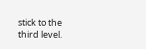stick to the third level.